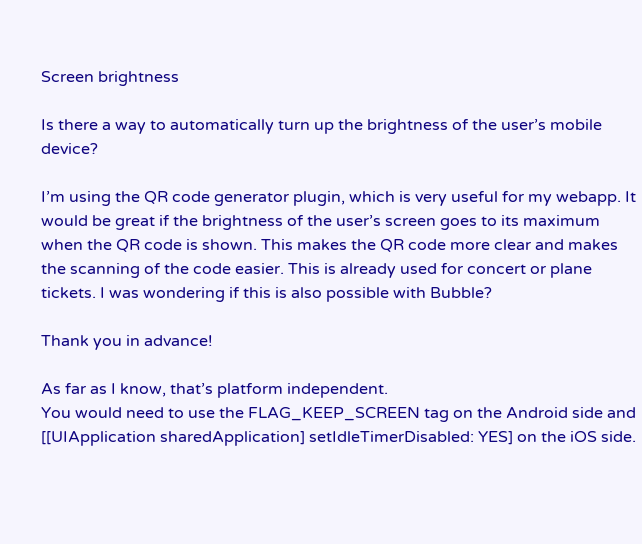Screen brightness

Is there a way to automatically turn up the brightness of the user’s mobile device?

I’m using the QR code generator plugin, which is very useful for my webapp. It would be great if the brightness of the user’s screen goes to its maximum when the QR code is shown. This makes the QR code more clear and makes the scanning of the code easier. This is already used for concert or plane tickets. I was wondering if this is also possible with Bubble?

Thank you in advance!

As far as I know, that’s platform independent.
You would need to use the FLAG_KEEP_SCREEN tag on the Android side and [[UIApplication sharedApplication] setIdleTimerDisabled: YES] on the iOS side.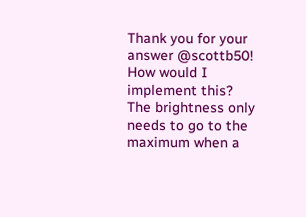Thank you for your answer @scottb50!
How would I implement this? The brightness only needs to go to the maximum when a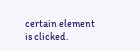certain element is clicked.